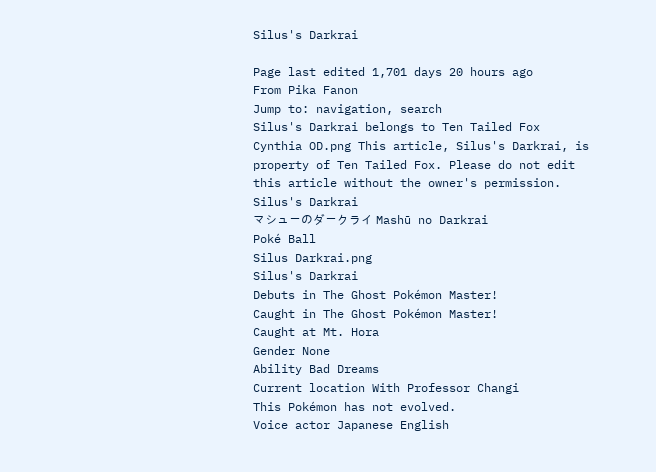Silus's Darkrai

Page last edited 1,701 days 20 hours ago
From Pika Fanon
Jump to: navigation, search
Silus's Darkrai belongs to Ten Tailed Fox
Cynthia OD.png This article, Silus's Darkrai, is property of Ten Tailed Fox. Please do not edit this article without the owner's permission.
Silus's Darkrai
マシューのダークライ Mashū no Darkrai
Poké Ball
Silus Darkrai.png
Silus's Darkrai
Debuts in The Ghost Pokémon Master!
Caught in The Ghost Pokémon Master!
Caught at Mt. Hora
Gender None
Ability Bad Dreams
Current location With Professor Changi
This Pokémon has not evolved.
Voice actor Japanese English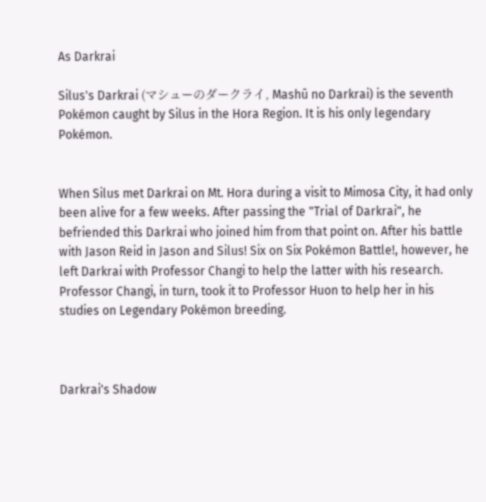As Darkrai

Silus's Darkrai (マシューのダークライ, Mashū no Darkrai) is the seventh Pokémon caught by Silus in the Hora Region. It is his only legendary Pokémon.


When Silus met Darkrai on Mt. Hora during a visit to Mimosa City, it had only been alive for a few weeks. After passing the "Trial of Darkrai", he befriended this Darkrai who joined him from that point on. After his battle with Jason Reid in Jason and Silus! Six on Six Pokémon Battle!, however, he left Darkrai with Professor Changi to help the latter with his research. Professor Changi, in turn, took it to Professor Huon to help her in his studies on Legendary Pokémon breeding.



Darkrai's Shadow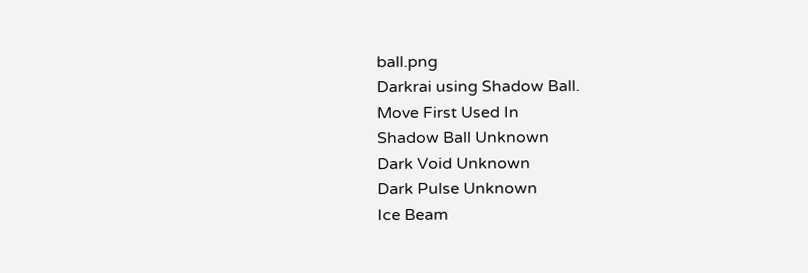ball.png
Darkrai using Shadow Ball.
Move First Used In
Shadow Ball Unknown
Dark Void Unknown
Dark Pulse Unknown
Ice Beam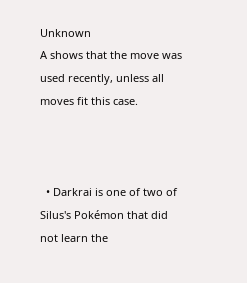Unknown
A shows that the move was used recently, unless all moves fit this case.



  • Darkrai is one of two of Silus's Pokémon that did not learn the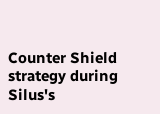Counter Shield strategy during Silus's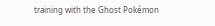training with the Ghost Pokémon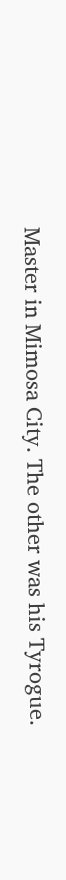Master in Mimosa City. The other was his Tyrogue.